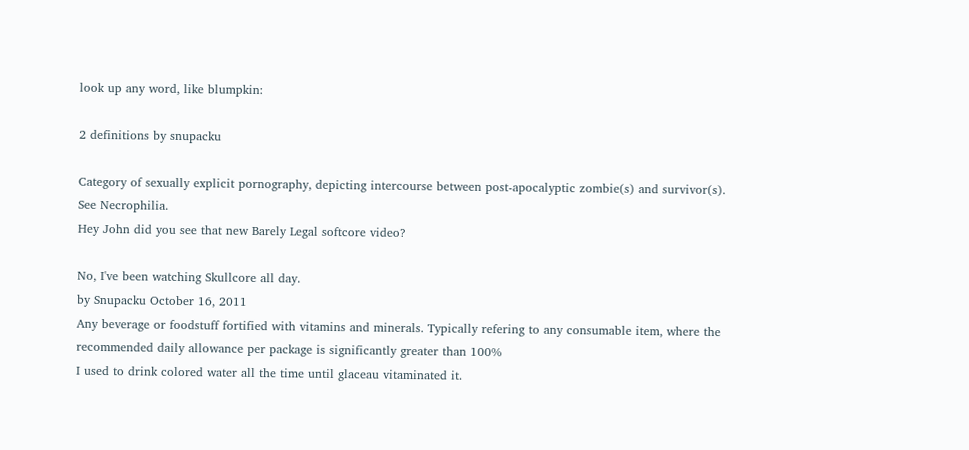look up any word, like blumpkin:

2 definitions by snupacku

Category of sexually explicit pornography, depicting intercourse between post-apocalyptic zombie(s) and survivor(s). See Necrophilia.
Hey John did you see that new Barely Legal softcore video?

No, I've been watching Skullcore all day.
by Snupacku October 16, 2011
Any beverage or foodstuff fortified with vitamins and minerals. Typically refering to any consumable item, where the recommended daily allowance per package is significantly greater than 100%
I used to drink colored water all the time until glaceau vitaminated it.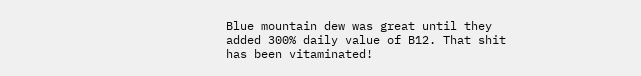Blue mountain dew was great until they added 300% daily value of B12. That shit has been vitaminated!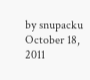by snupacku October 18, 2011